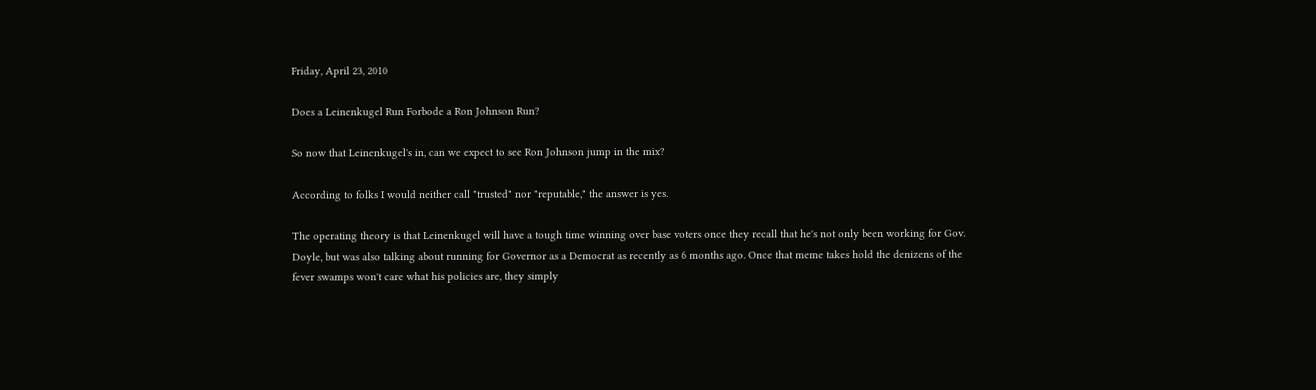Friday, April 23, 2010

Does a Leinenkugel Run Forbode a Ron Johnson Run?

So now that Leinenkugel's in, can we expect to see Ron Johnson jump in the mix?

According to folks I would neither call "trusted" nor "reputable," the answer is yes.

The operating theory is that Leinenkugel will have a tough time winning over base voters once they recall that he's not only been working for Gov. Doyle, but was also talking about running for Governor as a Democrat as recently as 6 months ago. Once that meme takes hold the denizens of the fever swamps won't care what his policies are, they simply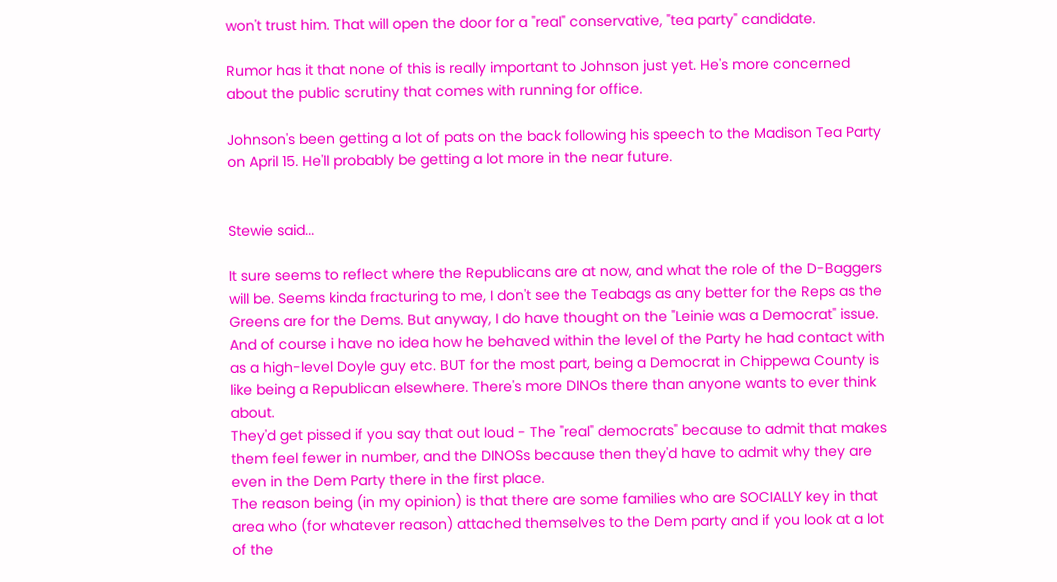won't trust him. That will open the door for a "real" conservative, "tea party" candidate.

Rumor has it that none of this is really important to Johnson just yet. He's more concerned about the public scrutiny that comes with running for office.

Johnson's been getting a lot of pats on the back following his speech to the Madison Tea Party on April 15. He'll probably be getting a lot more in the near future.


Stewie said...

It sure seems to reflect where the Republicans are at now, and what the role of the D-Baggers will be. Seems kinda fracturing to me, I don't see the Teabags as any better for the Reps as the Greens are for the Dems. But anyway, I do have thought on the "Leinie was a Democrat" issue.
And of course i have no idea how he behaved within the level of the Party he had contact with as a high-level Doyle guy etc. BUT for the most part, being a Democrat in Chippewa County is like being a Republican elsewhere. There's more DINOs there than anyone wants to ever think about.
They'd get pissed if you say that out loud - The "real" democrats" because to admit that makes them feel fewer in number, and the DINOSs because then they'd have to admit why they are even in the Dem Party there in the first place.
The reason being (in my opinion) is that there are some families who are SOCIALLY key in that area who (for whatever reason) attached themselves to the Dem party and if you look at a lot of the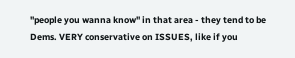"people you wanna know" in that area - they tend to be Dems. VERY conservative on ISSUES, like if you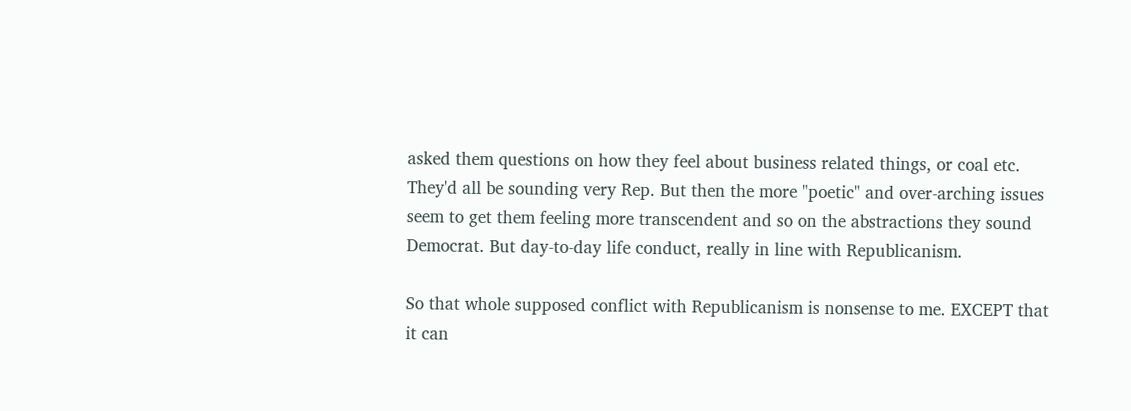asked them questions on how they feel about business related things, or coal etc. They'd all be sounding very Rep. But then the more "poetic" and over-arching issues seem to get them feeling more transcendent and so on the abstractions they sound Democrat. But day-to-day life conduct, really in line with Republicanism.

So that whole supposed conflict with Republicanism is nonsense to me. EXCEPT that it can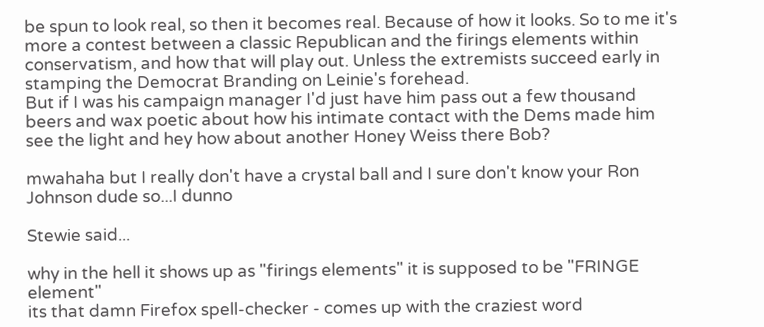be spun to look real, so then it becomes real. Because of how it looks. So to me it's more a contest between a classic Republican and the firings elements within conservatism, and how that will play out. Unless the extremists succeed early in stamping the Democrat Branding on Leinie's forehead.
But if I was his campaign manager I'd just have him pass out a few thousand beers and wax poetic about how his intimate contact with the Dems made him see the light and hey how about another Honey Weiss there Bob?

mwahaha but I really don't have a crystal ball and I sure don't know your Ron Johnson dude so...I dunno

Stewie said...

why in the hell it shows up as "firings elements" it is supposed to be "FRINGE element"
its that damn Firefox spell-checker - comes up with the craziest word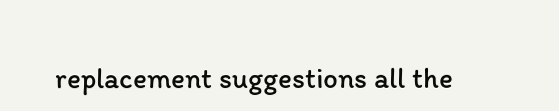replacement suggestions all the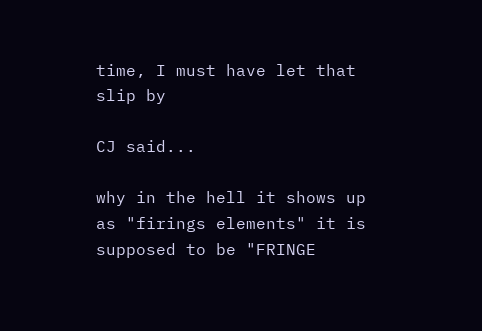time, I must have let that slip by

CJ said...

why in the hell it shows up as "firings elements" it is supposed to be "FRINGE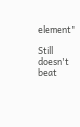element"

Still doesn't beat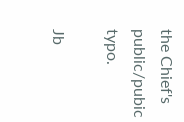the Chief's public/pubic typo.

Jb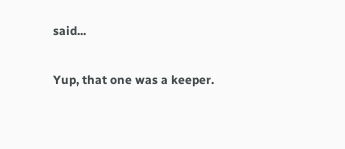said...

Yup, that one was a keeper.